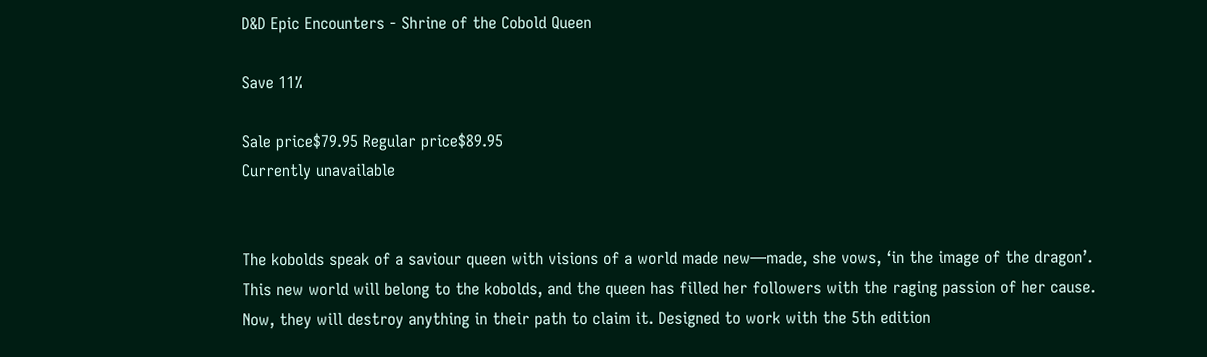D&D Epic Encounters - Shrine of the Cobold Queen

Save 11%

Sale price$79.95 Regular price$89.95
Currently unavailable


The kobolds speak of a saviour queen with visions of a world made new—made, she vows, ‘in the image of the dragon’. This new world will belong to the kobolds, and the queen has filled her followers with the raging passion of her cause. Now, they will destroy anything in their path to claim it. Designed to work with the 5th edition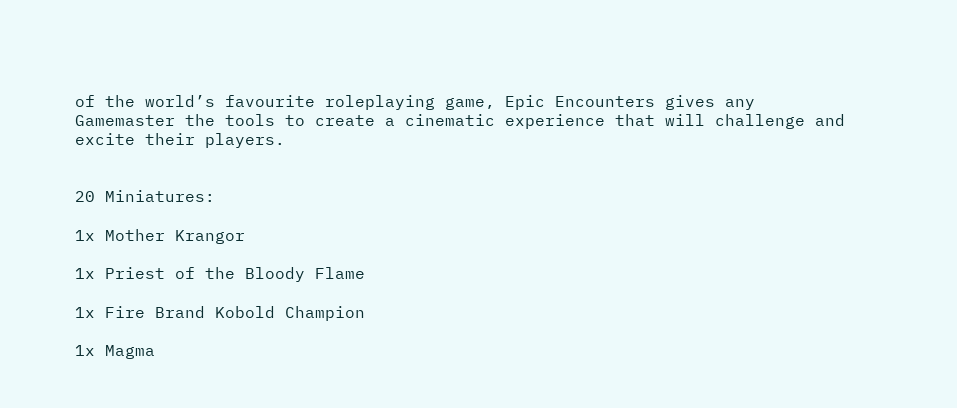of the world’s favourite roleplaying game, Epic Encounters gives any Gamemaster the tools to create a cinematic experience that will challenge and excite their players.


20 Miniatures:

1x Mother Krangor

1x Priest of the Bloody Flame

1x Fire Brand Kobold Champion

1x Magma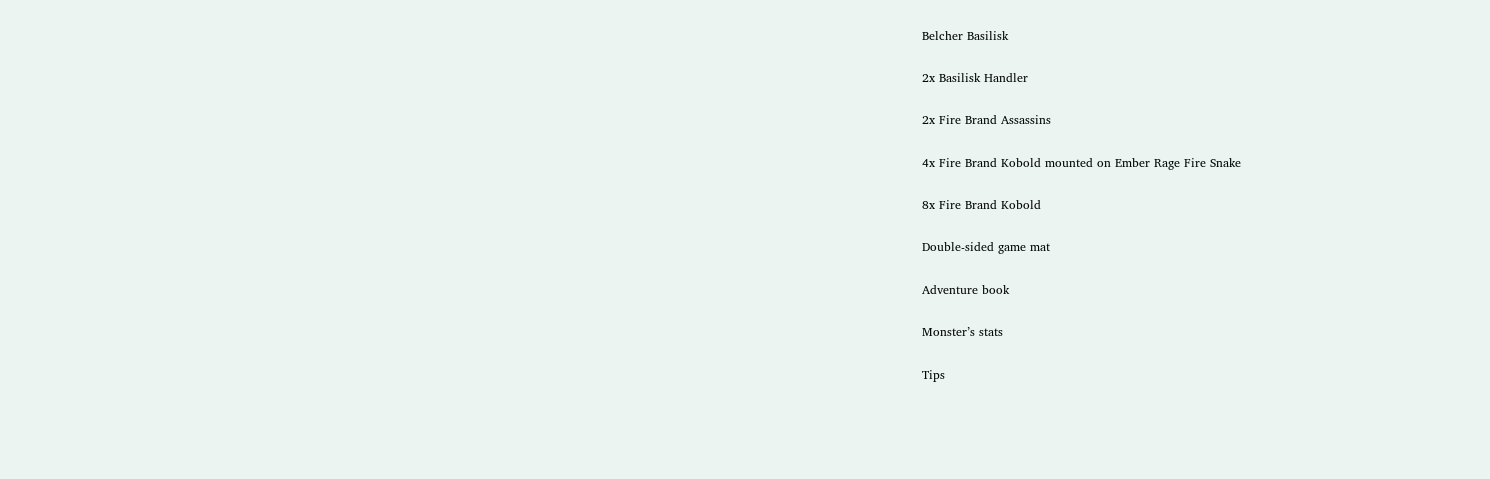Belcher Basilisk

2x Basilisk Handler

2x Fire Brand Assassins

4x Fire Brand Kobold mounted on Ember Rage Fire Snake

8x Fire Brand Kobold

Double-sided game mat

Adventure book

Monster’s stats

Tips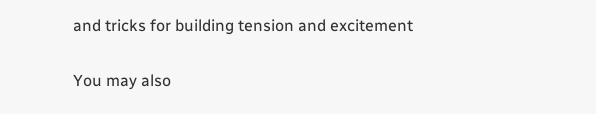and tricks for building tension and excitement

You may also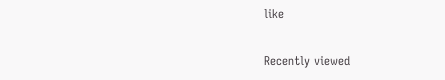like

Recently viewed